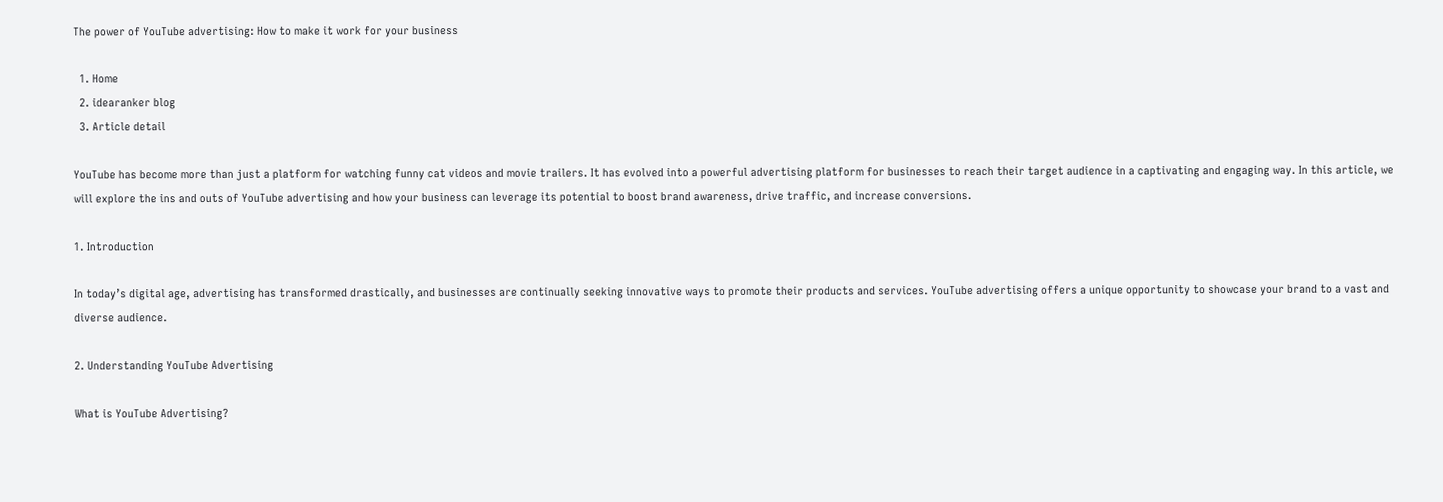The power of YouTube advertising: How to make it work for your business

  1. Home
  2. idearanker blog
  3. Article detail

YouTube has become more than just a platform for watching funny cat videos and movie trailers. It has evolved into a powerful advertising platform for businesses to reach their target audience in a captivating and engaging way. In this article, we will explore the ins and outs of YouTube advertising and how your business can leverage its potential to boost brand awareness, drive traffic, and increase conversions.

1. Introduction

In today’s digital age, advertising has transformed drastically, and businesses are continually seeking innovative ways to promote their products and services. YouTube advertising offers a unique opportunity to showcase your brand to a vast and diverse audience.

2. Understanding YouTube Advertising

What is YouTube Advertising?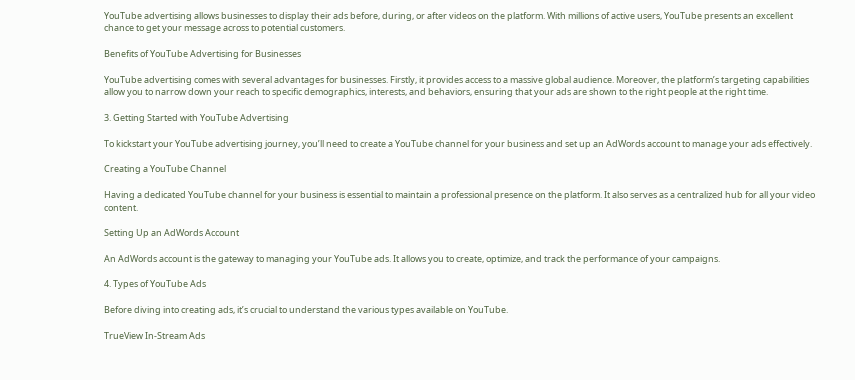YouTube advertising allows businesses to display their ads before, during, or after videos on the platform. With millions of active users, YouTube presents an excellent chance to get your message across to potential customers.

Benefits of YouTube Advertising for Businesses

YouTube advertising comes with several advantages for businesses. Firstly, it provides access to a massive global audience. Moreover, the platform’s targeting capabilities allow you to narrow down your reach to specific demographics, interests, and behaviors, ensuring that your ads are shown to the right people at the right time.

3. Getting Started with YouTube Advertising

To kickstart your YouTube advertising journey, you’ll need to create a YouTube channel for your business and set up an AdWords account to manage your ads effectively.

Creating a YouTube Channel

Having a dedicated YouTube channel for your business is essential to maintain a professional presence on the platform. It also serves as a centralized hub for all your video content.

Setting Up an AdWords Account

An AdWords account is the gateway to managing your YouTube ads. It allows you to create, optimize, and track the performance of your campaigns.

4. Types of YouTube Ads

Before diving into creating ads, it’s crucial to understand the various types available on YouTube.

TrueView In-Stream Ads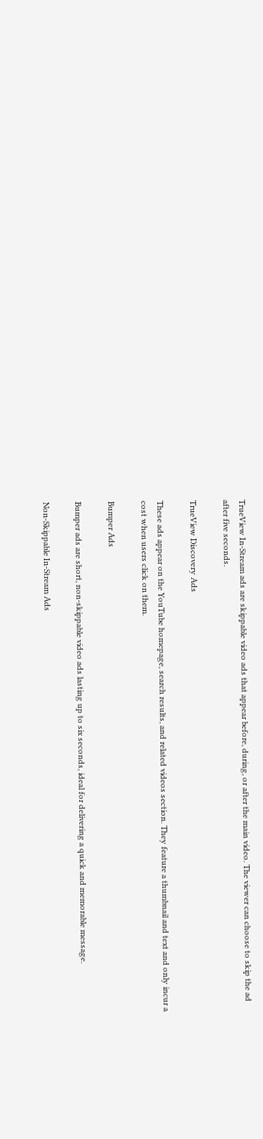TrueView In-Stream ads are skippable video ads that appear before, during, or after the main video. The viewer can choose to skip the ad after five seconds.

TrueView Discovery Ads

These ads appear on the YouTube homepage, search results, and related videos section. They feature a thumbnail and text and only incur a cost when users click on them.

Bumper Ads

Bumper ads are short, non-skippable video ads lasting up to six seconds, ideal for delivering a quick and memorable message.

Non-Skippable In-Stream Ads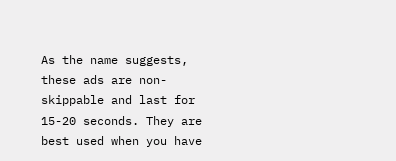As the name suggests, these ads are non-skippable and last for 15-20 seconds. They are best used when you have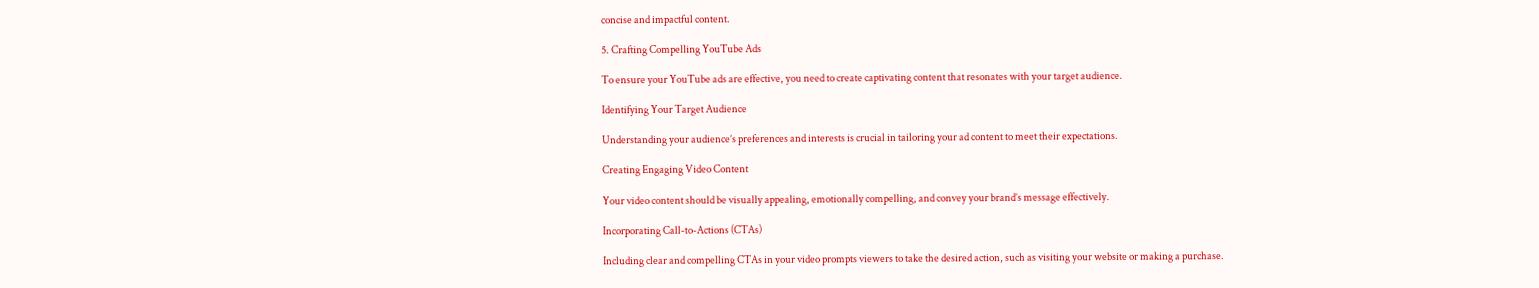concise and impactful content.

5. Crafting Compelling YouTube Ads

To ensure your YouTube ads are effective, you need to create captivating content that resonates with your target audience.

Identifying Your Target Audience

Understanding your audience’s preferences and interests is crucial in tailoring your ad content to meet their expectations.

Creating Engaging Video Content

Your video content should be visually appealing, emotionally compelling, and convey your brand’s message effectively.

Incorporating Call-to-Actions (CTAs)

Including clear and compelling CTAs in your video prompts viewers to take the desired action, such as visiting your website or making a purchase.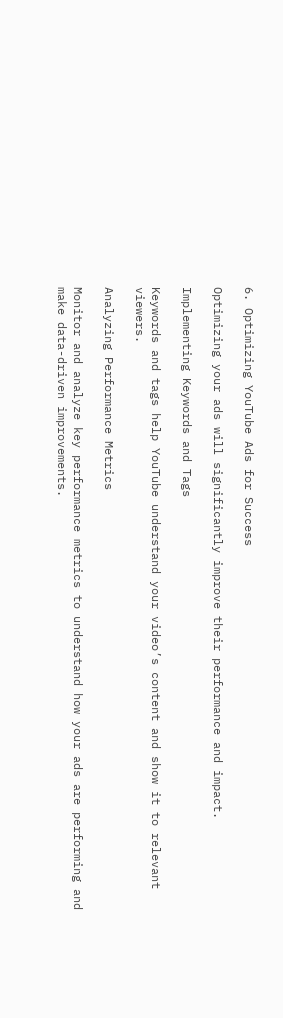6. Optimizing YouTube Ads for Success

Optimizing your ads will significantly improve their performance and impact.

Implementing Keywords and Tags

Keywords and tags help YouTube understand your video’s content and show it to relevant viewers.

Analyzing Performance Metrics

Monitor and analyze key performance metrics to understand how your ads are performing and make data-driven improvements.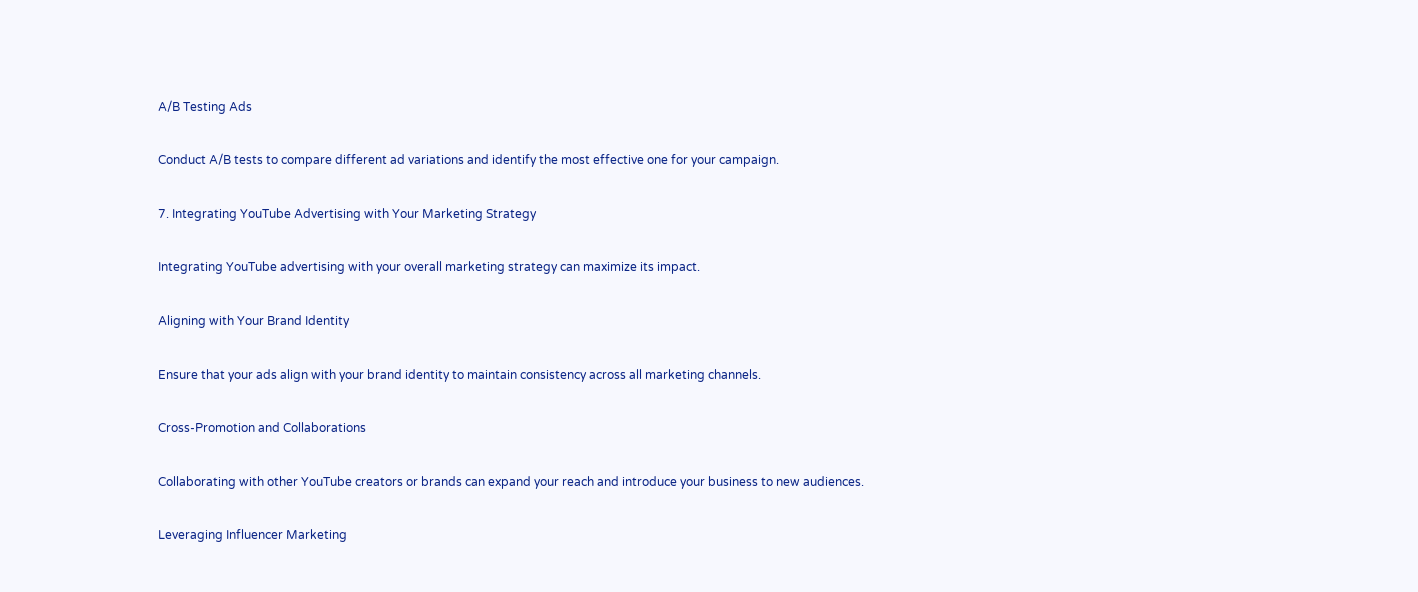A/B Testing Ads

Conduct A/B tests to compare different ad variations and identify the most effective one for your campaign.

7. Integrating YouTube Advertising with Your Marketing Strategy

Integrating YouTube advertising with your overall marketing strategy can maximize its impact.

Aligning with Your Brand Identity

Ensure that your ads align with your brand identity to maintain consistency across all marketing channels.

Cross-Promotion and Collaborations

Collaborating with other YouTube creators or brands can expand your reach and introduce your business to new audiences.

Leveraging Influencer Marketing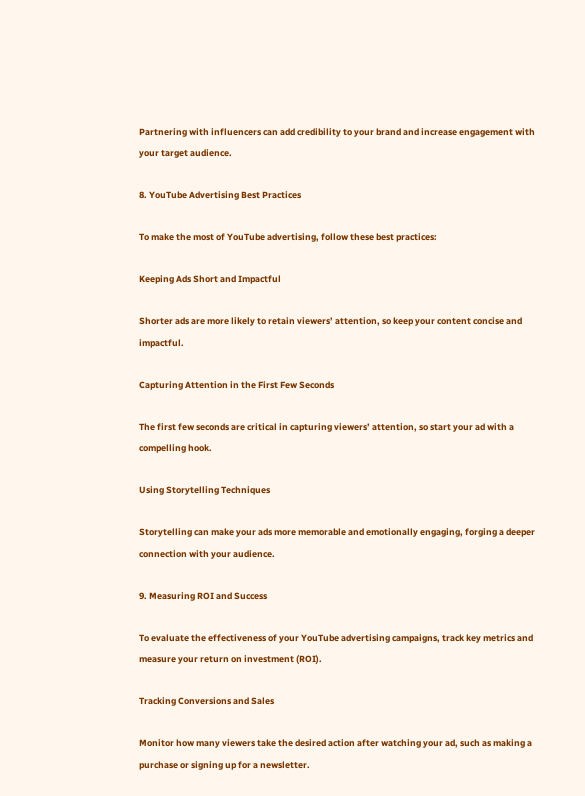Partnering with influencers can add credibility to your brand and increase engagement with your target audience.

8. YouTube Advertising Best Practices

To make the most of YouTube advertising, follow these best practices:

Keeping Ads Short and Impactful

Shorter ads are more likely to retain viewers’ attention, so keep your content concise and impactful.

Capturing Attention in the First Few Seconds

The first few seconds are critical in capturing viewers’ attention, so start your ad with a compelling hook.

Using Storytelling Techniques

Storytelling can make your ads more memorable and emotionally engaging, forging a deeper connection with your audience.

9. Measuring ROI and Success

To evaluate the effectiveness of your YouTube advertising campaigns, track key metrics and measure your return on investment (ROI).

Tracking Conversions and Sales

Monitor how many viewers take the desired action after watching your ad, such as making a purchase or signing up for a newsletter.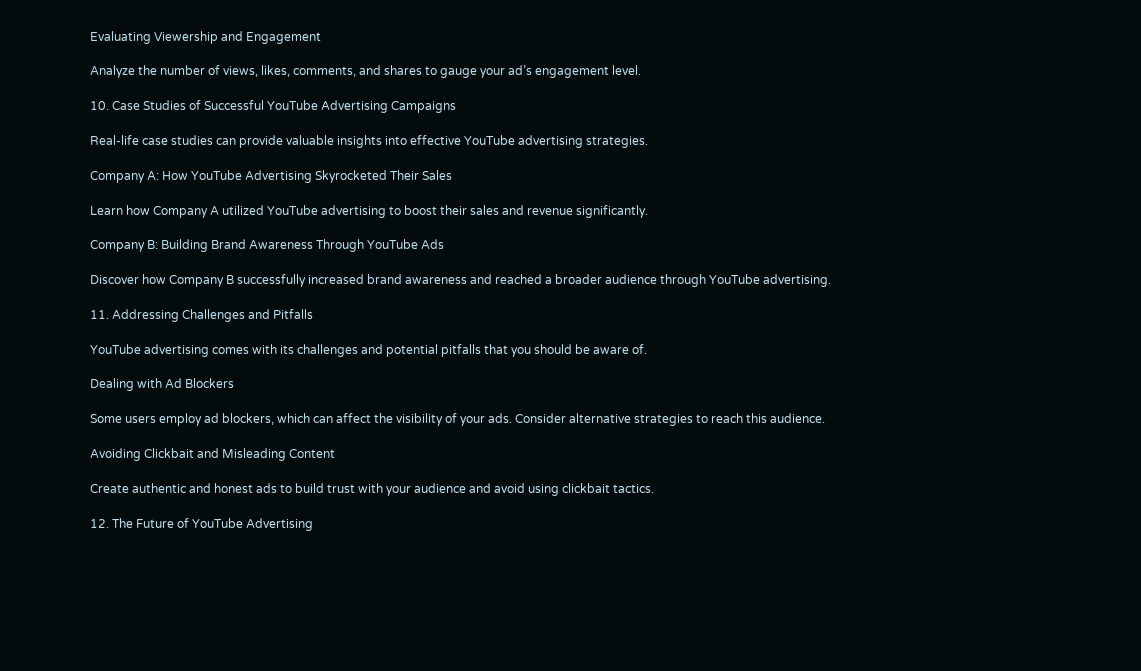Evaluating Viewership and Engagement

Analyze the number of views, likes, comments, and shares to gauge your ad’s engagement level.

10. Case Studies of Successful YouTube Advertising Campaigns

Real-life case studies can provide valuable insights into effective YouTube advertising strategies.

Company A: How YouTube Advertising Skyrocketed Their Sales

Learn how Company A utilized YouTube advertising to boost their sales and revenue significantly.

Company B: Building Brand Awareness Through YouTube Ads

Discover how Company B successfully increased brand awareness and reached a broader audience through YouTube advertising.

11. Addressing Challenges and Pitfalls

YouTube advertising comes with its challenges and potential pitfalls that you should be aware of.

Dealing with Ad Blockers

Some users employ ad blockers, which can affect the visibility of your ads. Consider alternative strategies to reach this audience.

Avoiding Clickbait and Misleading Content

Create authentic and honest ads to build trust with your audience and avoid using clickbait tactics.

12. The Future of YouTube Advertising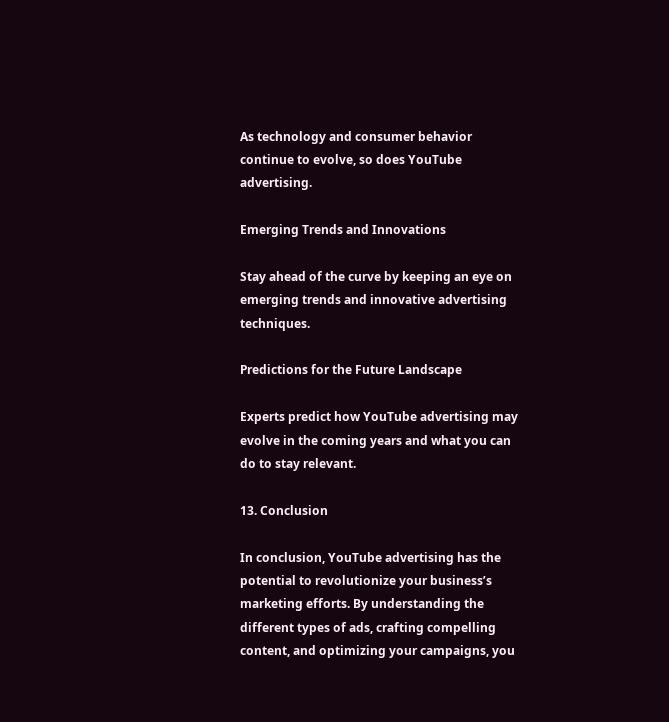As technology and consumer behavior continue to evolve, so does YouTube advertising.

Emerging Trends and Innovations

Stay ahead of the curve by keeping an eye on emerging trends and innovative advertising techniques.

Predictions for the Future Landscape

Experts predict how YouTube advertising may evolve in the coming years and what you can do to stay relevant.

13. Conclusion

In conclusion, YouTube advertising has the potential to revolutionize your business’s marketing efforts. By understanding the different types of ads, crafting compelling content, and optimizing your campaigns, you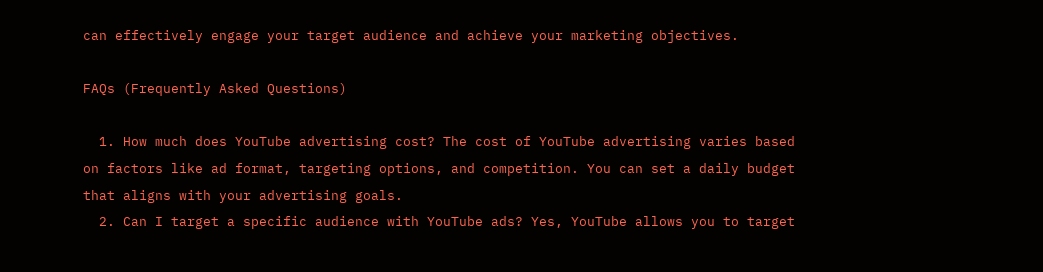can effectively engage your target audience and achieve your marketing objectives.

FAQs (Frequently Asked Questions)

  1. How much does YouTube advertising cost? The cost of YouTube advertising varies based on factors like ad format, targeting options, and competition. You can set a daily budget that aligns with your advertising goals.
  2. Can I target a specific audience with YouTube ads? Yes, YouTube allows you to target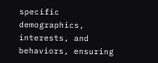specific demographics, interests, and behaviors, ensuring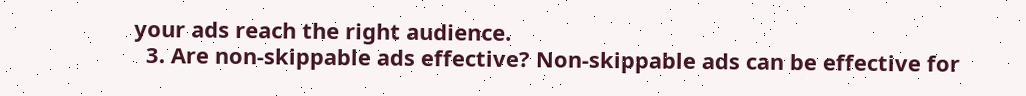your ads reach the right audience.
  3. Are non-skippable ads effective? Non-skippable ads can be effective for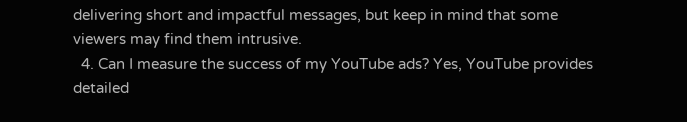delivering short and impactful messages, but keep in mind that some viewers may find them intrusive.
  4. Can I measure the success of my YouTube ads? Yes, YouTube provides detailed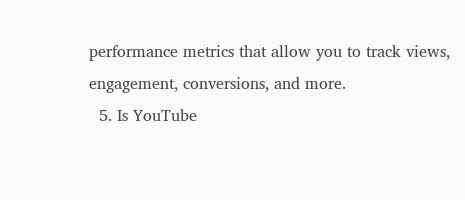performance metrics that allow you to track views, engagement, conversions, and more.
  5. Is YouTube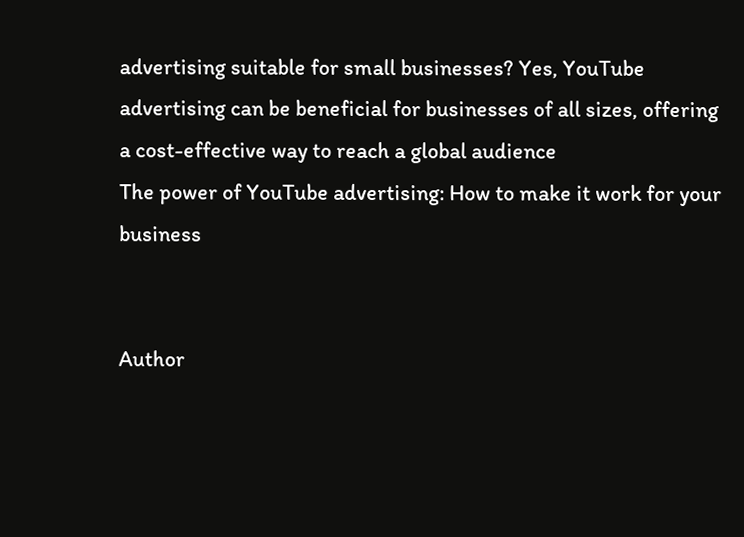advertising suitable for small businesses? Yes, YouTube advertising can be beneficial for businesses of all sizes, offering a cost-effective way to reach a global audience
The power of YouTube advertising: How to make it work for your business


Author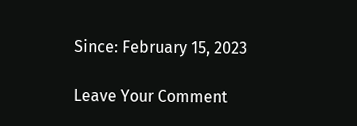Since: February 15, 2023

Leave Your Comment